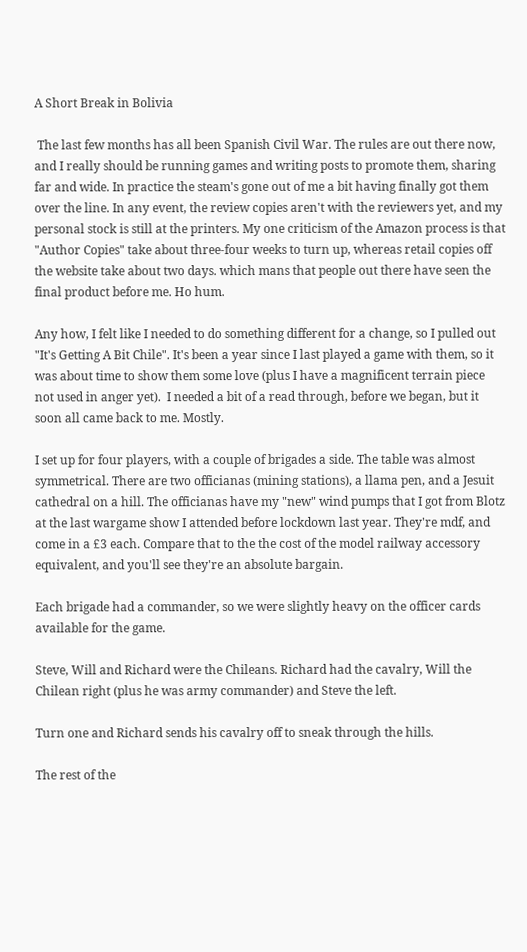A Short Break in Bolivia

 The last few months has all been Spanish Civil War. The rules are out there now, and I really should be running games and writing posts to promote them, sharing far and wide. In practice the steam's gone out of me a bit having finally got them over the line. In any event, the review copies aren't with the reviewers yet, and my personal stock is still at the printers. My one criticism of the Amazon process is that "Author Copies" take about three-four weeks to turn up, whereas retail copies off the website take about two days. which mans that people out there have seen the final product before me. Ho hum.

Any how, I felt like I needed to do something different for a change, so I pulled out "It's Getting A Bit Chile". It's been a year since I last played a game with them, so it was about time to show them some love (plus I have a magnificent terrain piece not used in anger yet).  I needed a bit of a read through, before we began, but it soon all came back to me. Mostly.

I set up for four players, with a couple of brigades a side. The table was almost symmetrical. There are two officianas (mining stations), a llama pen, and a Jesuit cathedral on a hill. The officianas have my "new" wind pumps that I got from Blotz at the last wargame show I attended before lockdown last year. They're mdf, and come in a £3 each. Compare that to the the cost of the model railway accessory equivalent, and you'll see they're an absolute bargain.

Each brigade had a commander, so we were slightly heavy on the officer cards available for the game.

Steve, Will and Richard were the Chileans. Richard had the cavalry, Will the Chilean right (plus he was army commander) and Steve the left.

Turn one and Richard sends his cavalry off to sneak through the hills.

The rest of the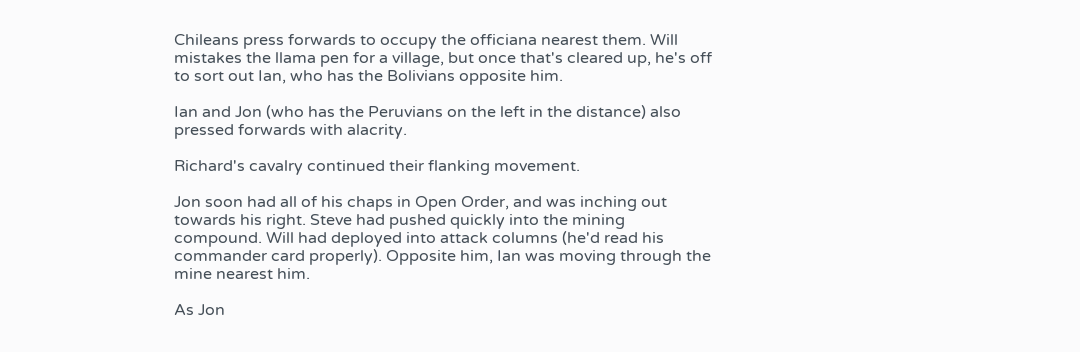Chileans press forwards to occupy the officiana nearest them. Will mistakes the llama pen for a village, but once that's cleared up, he's off to sort out Ian, who has the Bolivians opposite him.

Ian and Jon (who has the Peruvians on the left in the distance) also pressed forwards with alacrity.

Richard's cavalry continued their flanking movement.

Jon soon had all of his chaps in Open Order, and was inching out towards his right. Steve had pushed quickly into the mining compound. Will had deployed into attack columns (he'd read his commander card properly). Opposite him, Ian was moving through the mine nearest him.

As Jon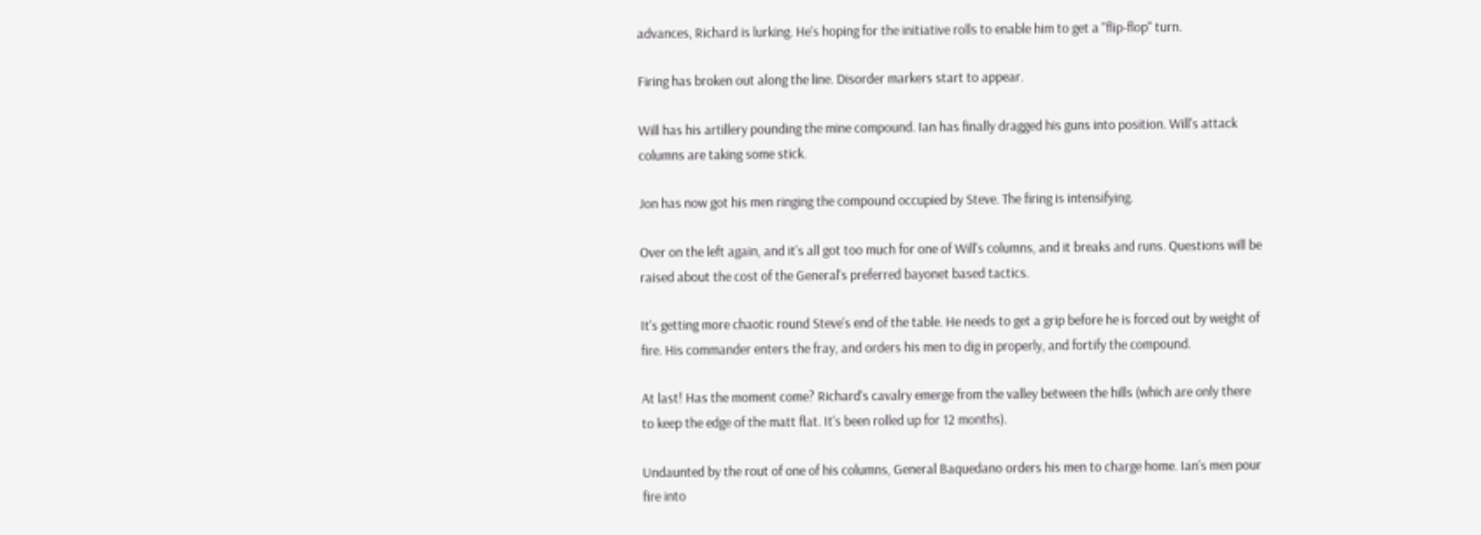advances, Richard is lurking. He's hoping for the initiative rolls to enable him to get a "flip-flop" turn.

Firing has broken out along the line. Disorder markers start to appear.

Will has his artillery pounding the mine compound. Ian has finally dragged his guns into position. Will's attack columns are taking some stick.

Jon has now got his men ringing the compound occupied by Steve. The firing is intensifying.

Over on the left again, and it's all got too much for one of Will's columns, and it breaks and runs. Questions will be raised about the cost of the General's preferred bayonet based tactics.

It's getting more chaotic round Steve's end of the table. He needs to get a grip before he is forced out by weight of fire. His commander enters the fray, and orders his men to dig in properly, and fortify the compound.

At last! Has the moment come? Richard's cavalry emerge from the valley between the hills (which are only there to keep the edge of the matt flat. It's been rolled up for 12 months).

Undaunted by the rout of one of his columns, General Baquedano orders his men to charge home. Ian's men pour fire into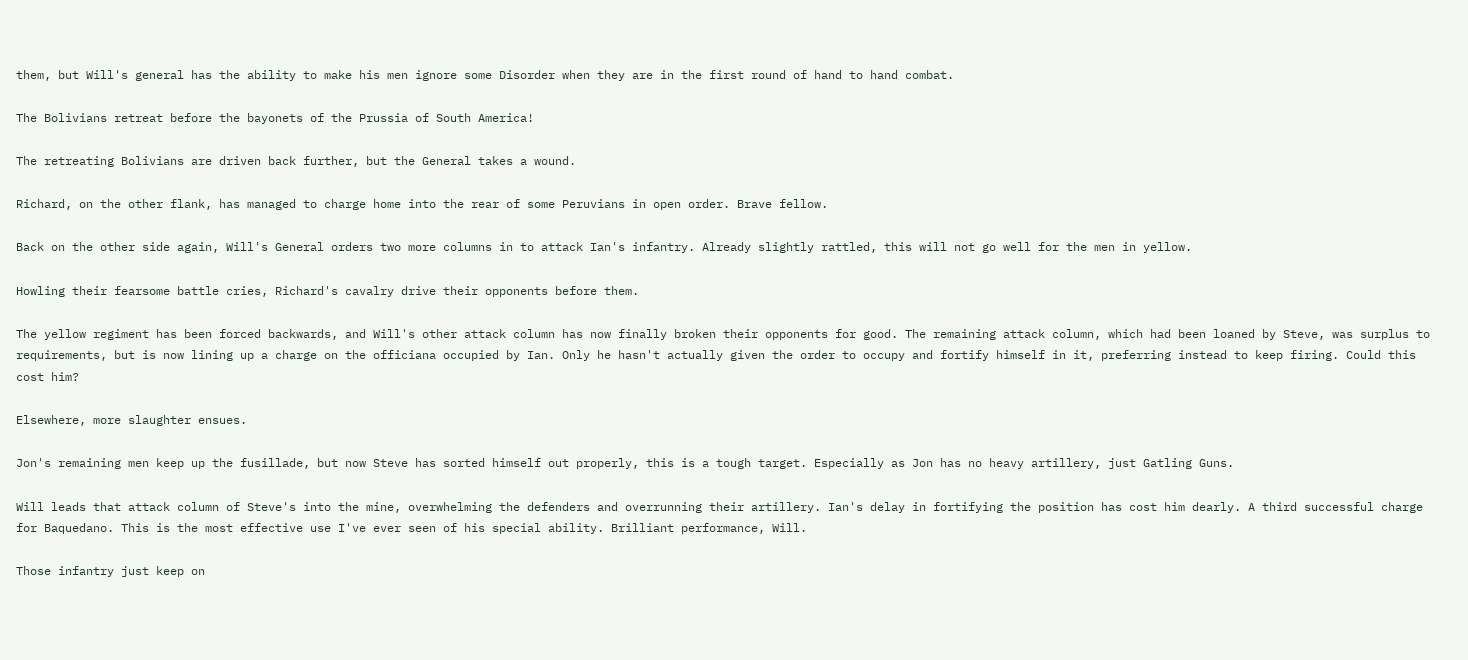them, but Will's general has the ability to make his men ignore some Disorder when they are in the first round of hand to hand combat.

The Bolivians retreat before the bayonets of the Prussia of South America!

The retreating Bolivians are driven back further, but the General takes a wound.

Richard, on the other flank, has managed to charge home into the rear of some Peruvians in open order. Brave fellow.

Back on the other side again, Will's General orders two more columns in to attack Ian's infantry. Already slightly rattled, this will not go well for the men in yellow.

Howling their fearsome battle cries, Richard's cavalry drive their opponents before them.

The yellow regiment has been forced backwards, and Will's other attack column has now finally broken their opponents for good. The remaining attack column, which had been loaned by Steve, was surplus to requirements, but is now lining up a charge on the officiana occupied by Ian. Only he hasn't actually given the order to occupy and fortify himself in it, preferring instead to keep firing. Could this cost him?

Elsewhere, more slaughter ensues.

Jon's remaining men keep up the fusillade, but now Steve has sorted himself out properly, this is a tough target. Especially as Jon has no heavy artillery, just Gatling Guns.

Will leads that attack column of Steve's into the mine, overwhelming the defenders and overrunning their artillery. Ian's delay in fortifying the position has cost him dearly. A third successful charge for Baquedano. This is the most effective use I've ever seen of his special ability. Brilliant performance, Will.

Those infantry just keep on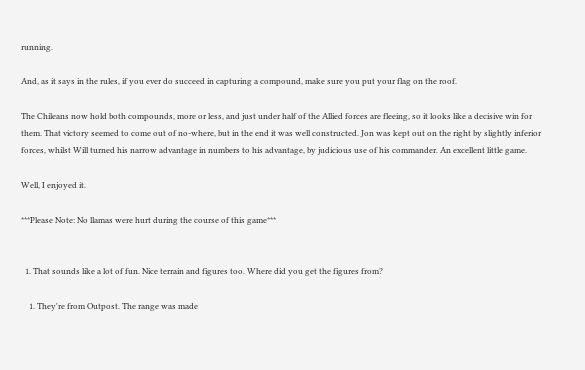running.

And, as it says in the rules, if you ever do succeed in capturing a compound, make sure you put your flag on the roof.

The Chileans now hold both compounds, more or less, and just under half of the Allied forces are fleeing, so it looks like a decisive win for them. That victory seemed to come out of no-where, but in the end it was well constructed. Jon was kept out on the right by slightly inferior forces, whilst Will turned his narrow advantage in numbers to his advantage, by judicious use of his commander. An excellent little game.

Well, I enjoyed it.

***Please Note: No llamas were hurt during the course of this game***


  1. That sounds like a lot of fun. Nice terrain and figures too. Where did you get the figures from?

    1. They're from Outpost. The range was made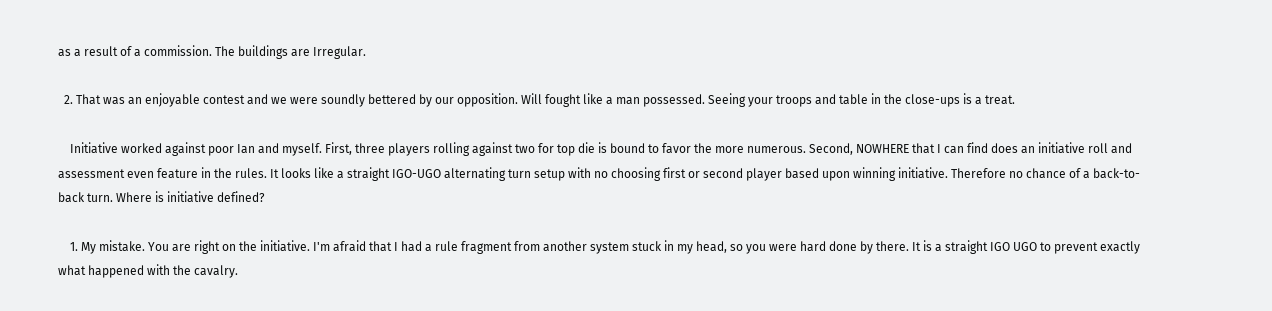as a result of a commission. The buildings are Irregular.

  2. That was an enjoyable contest and we were soundly bettered by our opposition. Will fought like a man possessed. Seeing your troops and table in the close-ups is a treat.

    Initiative worked against poor Ian and myself. First, three players rolling against two for top die is bound to favor the more numerous. Second, NOWHERE that I can find does an initiative roll and assessment even feature in the rules. It looks like a straight IGO-UGO alternating turn setup with no choosing first or second player based upon winning initiative. Therefore no chance of a back-to-back turn. Where is initiative defined?

    1. My mistake. You are right on the initiative. I'm afraid that I had a rule fragment from another system stuck in my head, so you were hard done by there. It is a straight IGO UGO to prevent exactly what happened with the cavalry.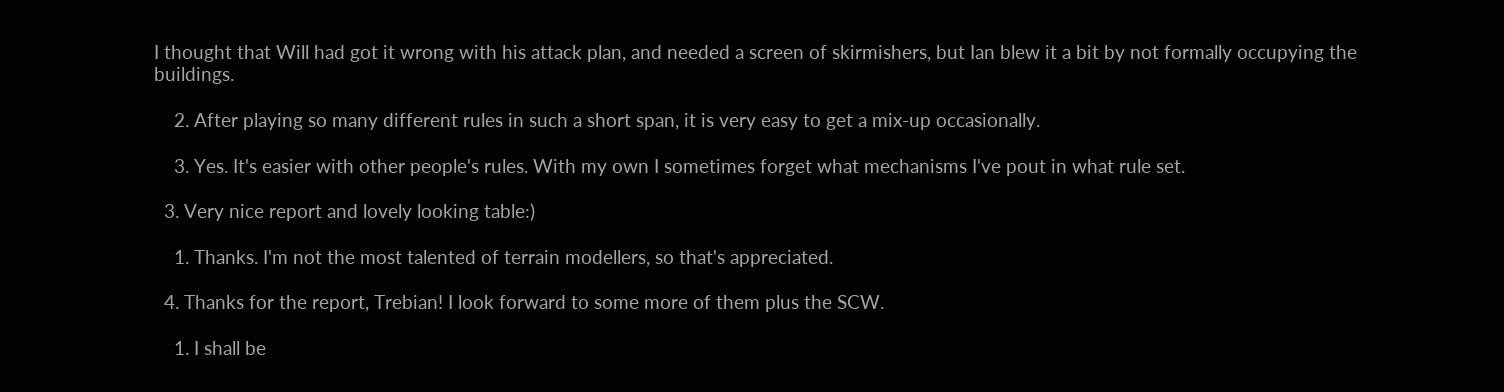I thought that Will had got it wrong with his attack plan, and needed a screen of skirmishers, but Ian blew it a bit by not formally occupying the buildings.

    2. After playing so many different rules in such a short span, it is very easy to get a mix-up occasionally.

    3. Yes. It's easier with other people's rules. With my own I sometimes forget what mechanisms I've pout in what rule set.

  3. Very nice report and lovely looking table:)

    1. Thanks. I'm not the most talented of terrain modellers, so that's appreciated.

  4. Thanks for the report, Trebian! I look forward to some more of them plus the SCW.

    1. I shall be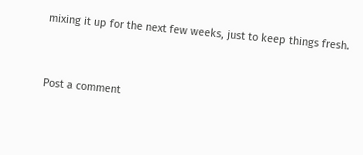mixing it up for the next few weeks, just to keep things fresh.


Post a comment